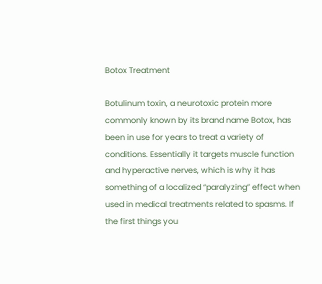Botox Treatment

Botulinum toxin, a neurotoxic protein more commonly known by its brand name Botox, has been in use for years to treat a variety of conditions. Essentially it targets muscle function and hyperactive nerves, which is why it has something of a localized “paralyzing” effect when used in medical treatments related to spasms. If the first things you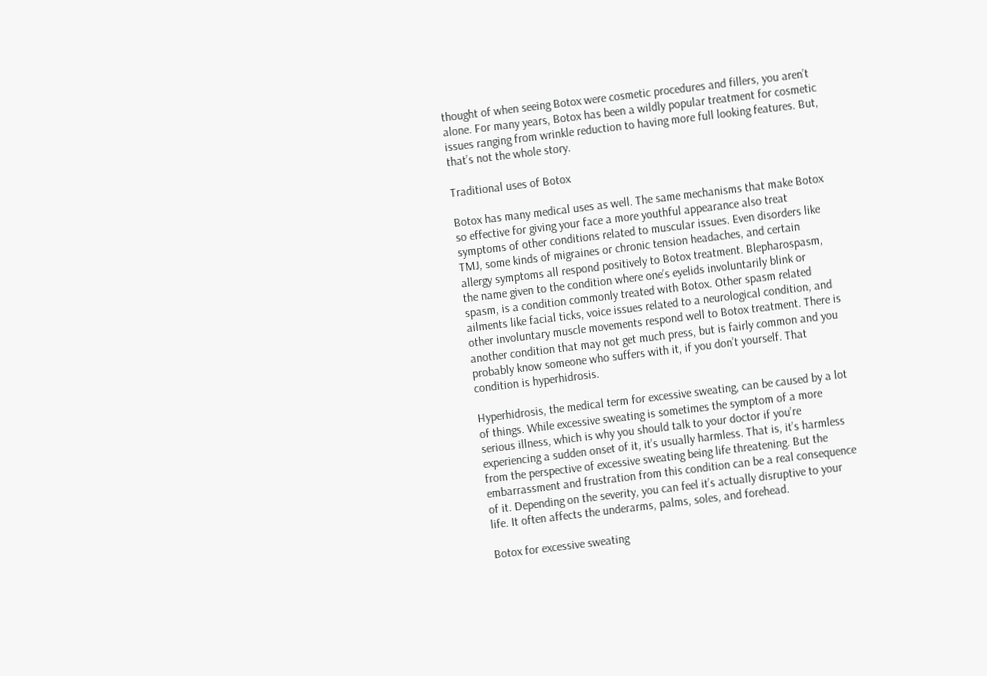thought of when seeing Botox were cosmetic procedures and fillers, you aren’t alone. For many years, Botox has been a wildly popular treatment for cosmetic issues ranging from wrinkle reduction to having more full looking features. But, that’s not the whole story.

Traditional uses of Botox

Botox has many medical uses as well. The same mechanisms that make Botox so effective for giving your face a more youthful appearance also treat symptoms of other conditions related to muscular issues. Even disorders like TMJ, some kinds of migraines or chronic tension headaches, and certain allergy symptoms all respond positively to Botox treatment. Blepharospasm, the name given to the condition where one’s eyelids involuntarily blink or spasm, is a condition commonly treated with Botox. Other spasm related ailments like facial ticks, voice issues related to a neurological condition, and other involuntary muscle movements respond well to Botox treatment. There is another condition that may not get much press, but is fairly common and you probably know someone who suffers with it, if you don’t yourself. That condition is hyperhidrosis.

Hyperhidrosis, the medical term for excessive sweating, can be caused by a lot of things. While excessive sweating is sometimes the symptom of a more serious illness, which is why you should talk to your doctor if you’re experiencing a sudden onset of it, it’s usually harmless. That is, it’s harmless from the perspective of excessive sweating being life threatening. But the embarrassment and frustration from this condition can be a real consequence of it. Depending on the severity, you can feel it’s actually disruptive to your life. It often affects the underarms, palms, soles, and forehead.

Botox for excessive sweating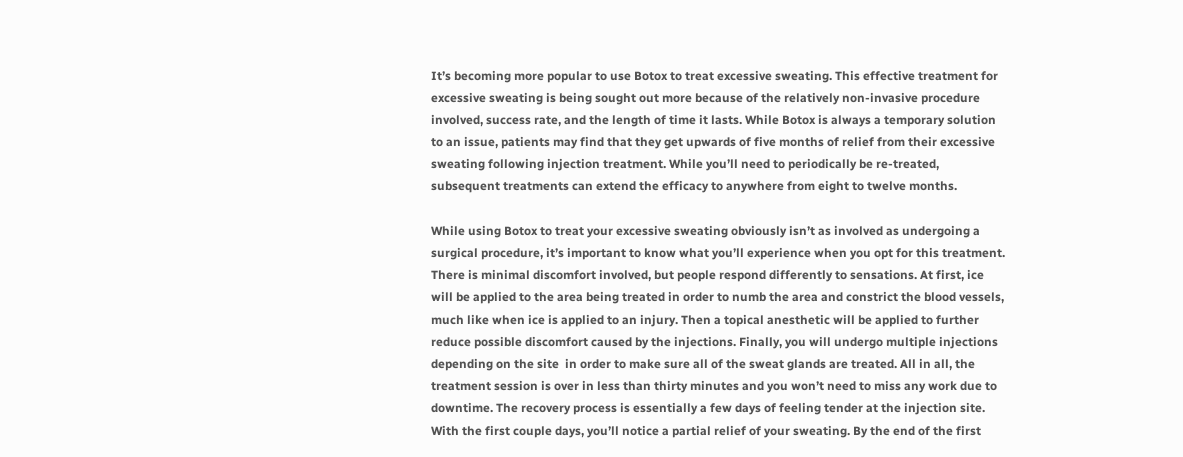It’s becoming more popular to use Botox to treat excessive sweating. This effective treatment for excessive sweating is being sought out more because of the relatively non-invasive procedure involved, success rate, and the length of time it lasts. While Botox is always a temporary solution to an issue, patients may find that they get upwards of five months of relief from their excessive sweating following injection treatment. While you’ll need to periodically be re-treated, subsequent treatments can extend the efficacy to anywhere from eight to twelve months.

While using Botox to treat your excessive sweating obviously isn’t as involved as undergoing a surgical procedure, it’s important to know what you’ll experience when you opt for this treatment. There is minimal discomfort involved, but people respond differently to sensations. At first, ice will be applied to the area being treated in order to numb the area and constrict the blood vessels, much like when ice is applied to an injury. Then a topical anesthetic will be applied to further reduce possible discomfort caused by the injections. Finally, you will undergo multiple injections depending on the site  in order to make sure all of the sweat glands are treated. All in all, the treatment session is over in less than thirty minutes and you won’t need to miss any work due to downtime. The recovery process is essentially a few days of feeling tender at the injection site. With the first couple days, you’ll notice a partial relief of your sweating. By the end of the first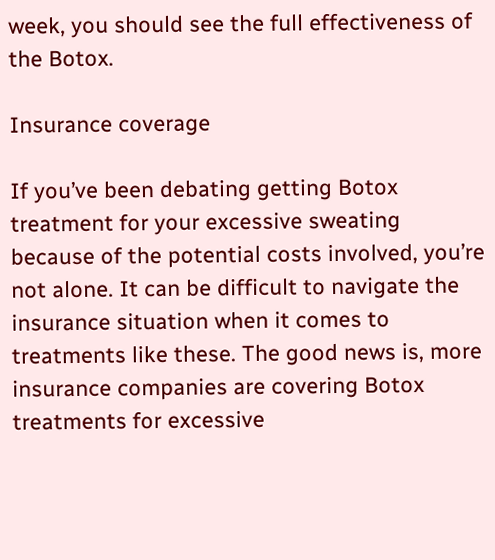week, you should see the full effectiveness of the Botox.

Insurance coverage

If you’ve been debating getting Botox treatment for your excessive sweating because of the potential costs involved, you’re not alone. It can be difficult to navigate the insurance situation when it comes to treatments like these. The good news is, more insurance companies are covering Botox treatments for excessive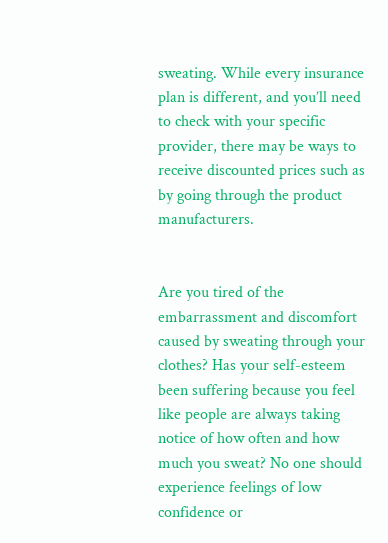sweating. While every insurance plan is different, and you’ll need to check with your specific provider, there may be ways to receive discounted prices such as by going through the product manufacturers.


Are you tired of the embarrassment and discomfort caused by sweating through your clothes? Has your self-esteem been suffering because you feel like people are always taking notice of how often and how much you sweat? No one should experience feelings of low confidence or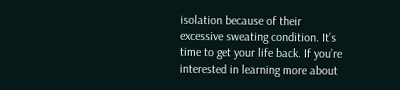isolation because of their excessive sweating condition. It’s time to get your life back. If you’re interested in learning more about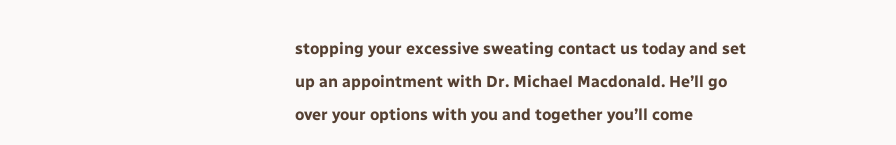stopping your excessive sweating contact us today and set up an appointment with Dr. Michael Macdonald. He’ll go over your options with you and together you’ll come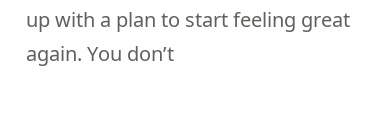up with a plan to start feeling great again. You don’t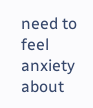need to feel anxiety about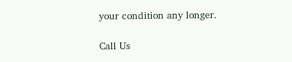your condition any longer.

Call Us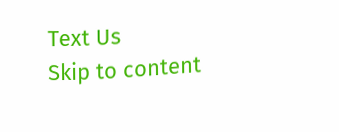Text Us
Skip to content